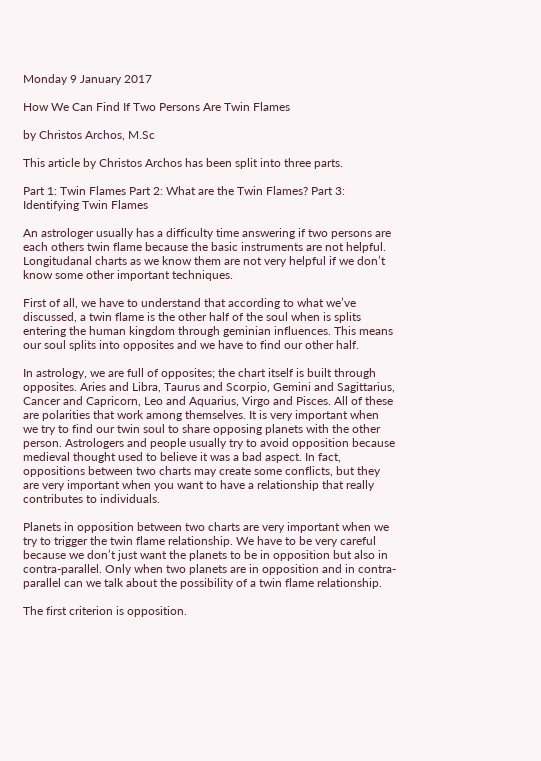Monday 9 January 2017

How We Can Find If Two Persons Are Twin Flames

by Christos Archos, M.Sc

This article by Christos Archos has been split into three parts.

Part 1: Twin Flames Part 2: What are the Twin Flames? Part 3: Identifying Twin Flames

An astrologer usually has a difficulty time answering if two persons are each others twin flame because the basic instruments are not helpful. Longitudanal charts as we know them are not very helpful if we don’t know some other important techniques.

First of all, we have to understand that according to what we’ve discussed, a twin flame is the other half of the soul when is splits entering the human kingdom through geminian influences. This means our soul splits into opposites and we have to find our other half.

In astrology, we are full of opposites; the chart itself is built through opposites. Aries and Libra, Taurus and Scorpio, Gemini and Sagittarius, Cancer and Capricorn, Leo and Aquarius, Virgo and Pisces. All of these are polarities that work among themselves. It is very important when we try to find our twin soul to share opposing planets with the other person. Astrologers and people usually try to avoid opposition because medieval thought used to believe it was a bad aspect. In fact, oppositions between two charts may create some conflicts, but they are very important when you want to have a relationship that really contributes to individuals.

Planets in opposition between two charts are very important when we try to trigger the twin flame relationship. We have to be very careful because we don’t just want the planets to be in opposition but also in contra-parallel. Only when two planets are in opposition and in contra-parallel can we talk about the possibility of a twin flame relationship.

The first criterion is opposition.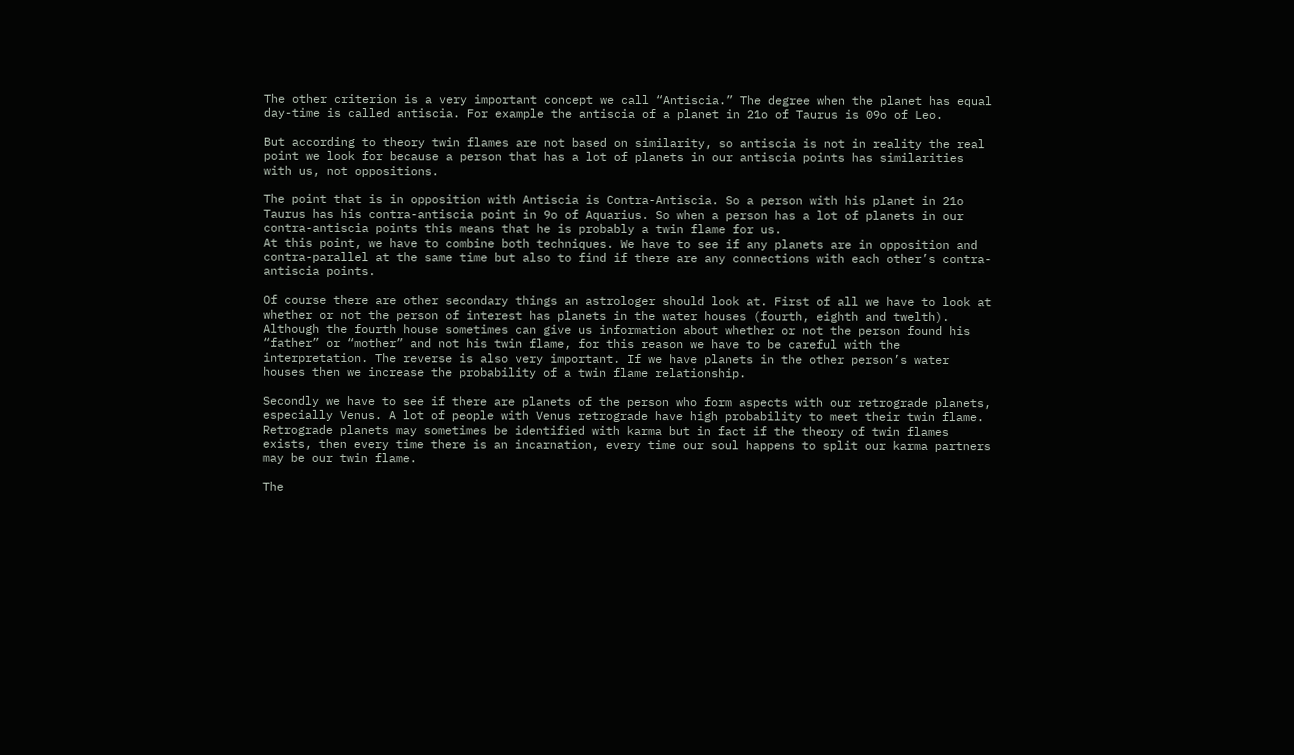The other criterion is a very important concept we call “Antiscia.” The degree when the planet has equal day-time is called antiscia. For example the antiscia of a planet in 21o of Taurus is 09o of Leo.

But according to theory twin flames are not based on similarity, so antiscia is not in reality the real point we look for because a person that has a lot of planets in our antiscia points has similarities with us, not oppositions.

The point that is in opposition with Antiscia is Contra-Antiscia. So a person with his planet in 21o Taurus has his contra-antiscia point in 9o of Aquarius. So when a person has a lot of planets in our contra-antiscia points this means that he is probably a twin flame for us.
At this point, we have to combine both techniques. We have to see if any planets are in opposition and contra-parallel at the same time but also to find if there are any connections with each other’s contra-antiscia points.

Of course there are other secondary things an astrologer should look at. First of all we have to look at whether or not the person of interest has planets in the water houses (fourth, eighth and twelth). Although the fourth house sometimes can give us information about whether or not the person found his “father” or “mother” and not his twin flame, for this reason we have to be careful with the interpretation. The reverse is also very important. If we have planets in the other person’s water houses then we increase the probability of a twin flame relationship.

Secondly we have to see if there are planets of the person who form aspects with our retrograde planets, especially Venus. A lot of people with Venus retrograde have high probability to meet their twin flame. Retrograde planets may sometimes be identified with karma but in fact if the theory of twin flames exists, then every time there is an incarnation, every time our soul happens to split our karma partners may be our twin flame.

The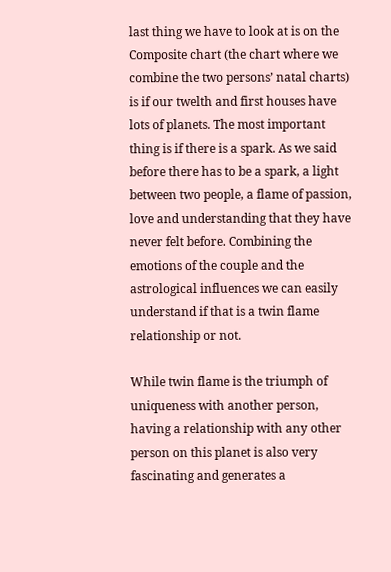last thing we have to look at is on the Composite chart (the chart where we combine the two persons’ natal charts) is if our twelth and first houses have lots of planets. The most important thing is if there is a spark. As we said before there has to be a spark, a light between two people, a flame of passion, love and understanding that they have never felt before. Combining the emotions of the couple and the astrological influences we can easily understand if that is a twin flame relationship or not.

While twin flame is the triumph of uniqueness with another person, having a relationship with any other person on this planet is also very fascinating and generates a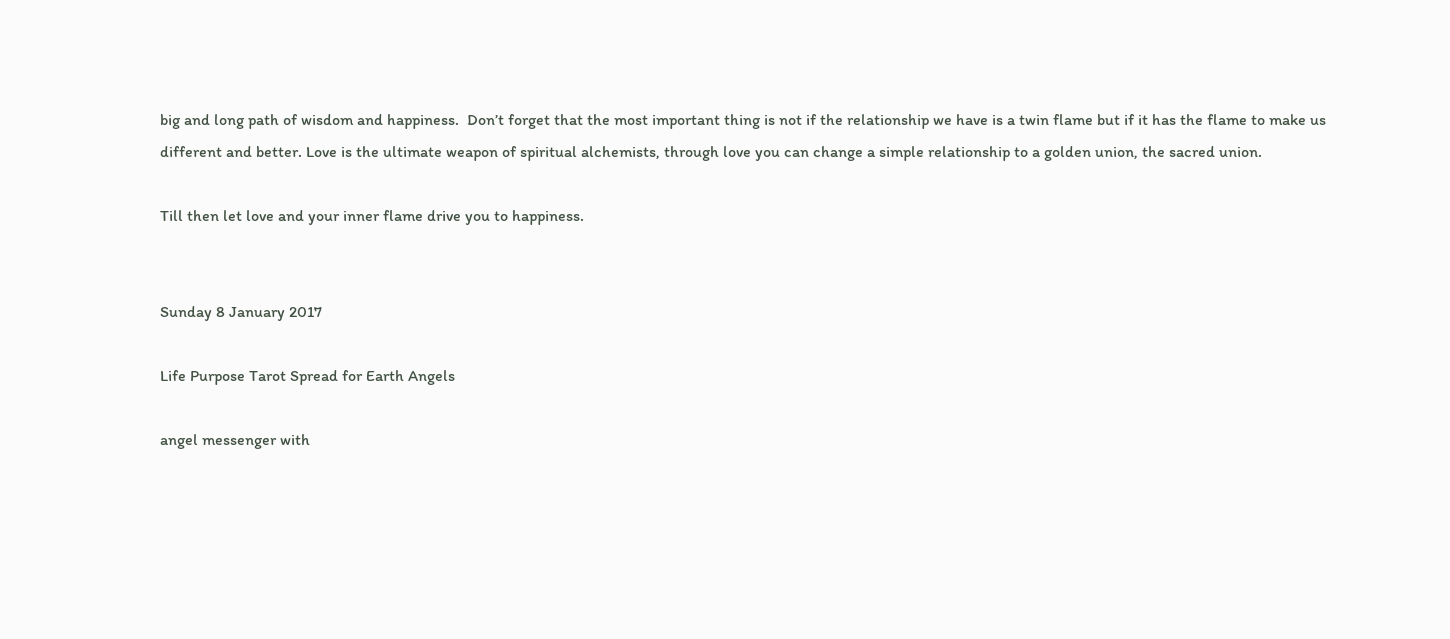big and long path of wisdom and happiness.  Don’t forget that the most important thing is not if the relationship we have is a twin flame but if it has the flame to make us different and better. Love is the ultimate weapon of spiritual alchemists, through love you can change a simple relationship to a golden union, the sacred union.

Till then let love and your inner flame drive you to happiness.


Sunday 8 January 2017

Life Purpose Tarot Spread for Earth Angels

angel messenger with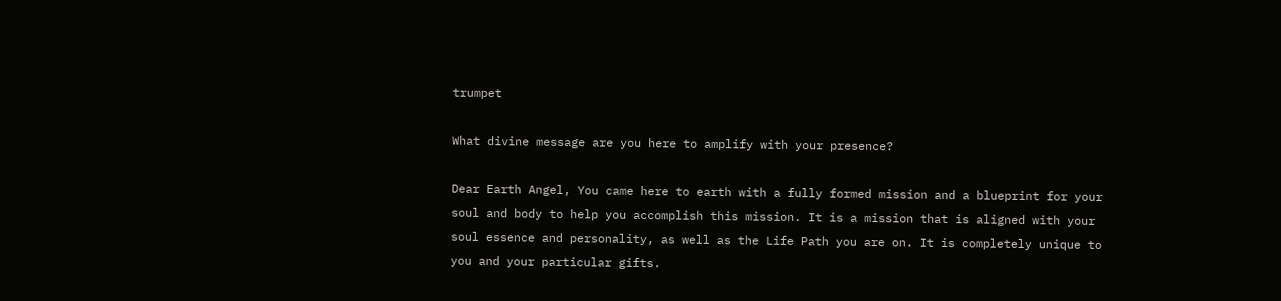trumpet

What divine message are you here to amplify with your presence?

Dear Earth Angel, You came here to earth with a fully formed mission and a blueprint for your soul and body to help you accomplish this mission. It is a mission that is aligned with your soul essence and personality, as well as the Life Path you are on. It is completely unique to you and your particular gifts.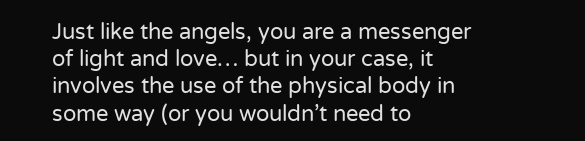Just like the angels, you are a messenger of light and love… but in your case, it involves the use of the physical body in some way (or you wouldn’t need to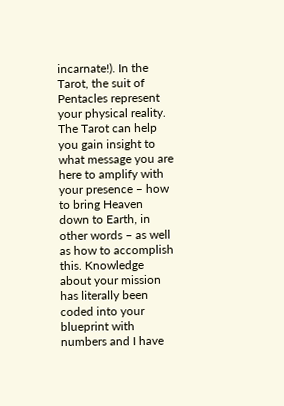incarnate!). In the Tarot, the suit of Pentacles represent your physical reality.
The Tarot can help you gain insight to what message you are here to amplify with your presence – how to bring Heaven down to Earth, in other words – as well as how to accomplish this. Knowledge about your mission has literally been coded into your blueprint with numbers and I have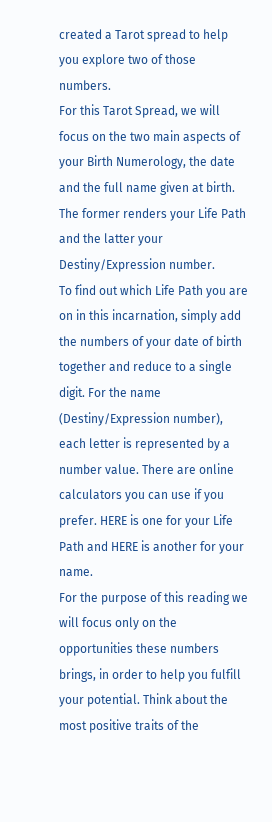created a Tarot spread to help you explore two of those numbers.
For this Tarot Spread, we will focus on the two main aspects of your Birth Numerology, the date and the full name given at birth. The former renders your Life Path and the latter your Destiny/Expression number.
To find out which Life Path you are on in this incarnation, simply add the numbers of your date of birth together and reduce to a single digit. For the name (Destiny/Expression number), each letter is represented by a number value. There are online calculators you can use if you prefer. HERE is one for your Life Path and HERE is another for your name.
For the purpose of this reading we will focus only on the opportunities these numbers brings, in order to help you fulfill your potential. Think about the most positive traits of the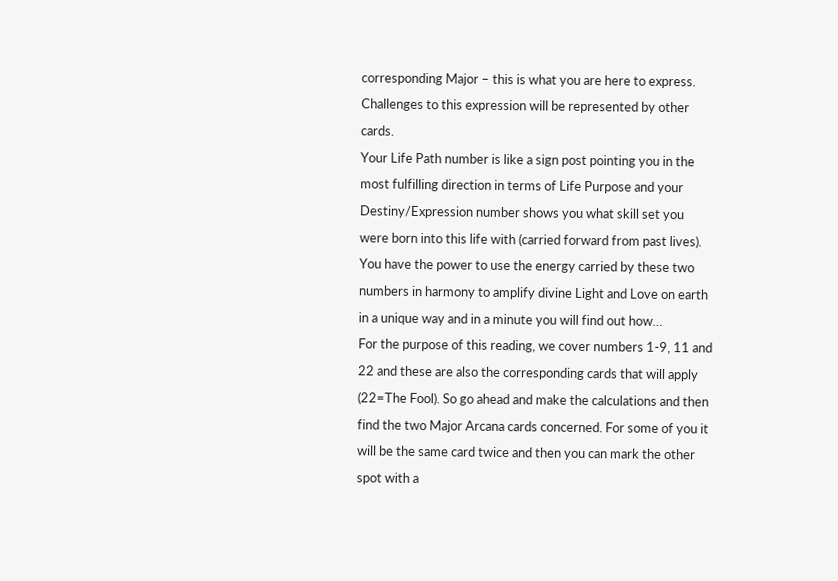corresponding Major – this is what you are here to express. Challenges to this expression will be represented by other cards.
Your Life Path number is like a sign post pointing you in the most fulfilling direction in terms of Life Purpose and your Destiny/Expression number shows you what skill set you were born into this life with (carried forward from past lives). You have the power to use the energy carried by these two numbers in harmony to amplify divine Light and Love on earth in a unique way and in a minute you will find out how…
For the purpose of this reading, we cover numbers 1-9, 11 and 22 and these are also the corresponding cards that will apply (22=The Fool). So go ahead and make the calculations and then find the two Major Arcana cards concerned. For some of you it will be the same card twice and then you can mark the other spot with a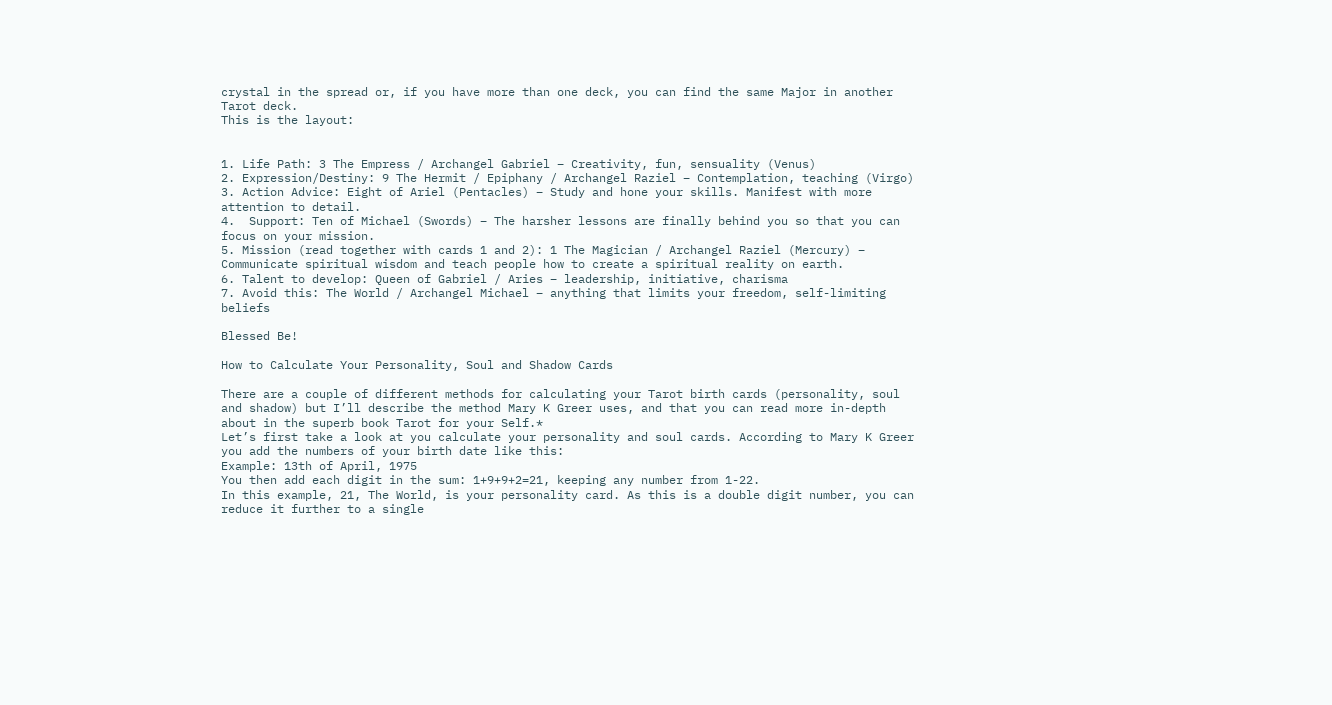crystal in the spread or, if you have more than one deck, you can find the same Major in another Tarot deck.
This is the layout:


1. Life Path: 3 The Empress / Archangel Gabriel – Creativity, fun, sensuality (Venus)
2. Expression/Destiny: 9 The Hermit / Epiphany / Archangel Raziel – Contemplation, teaching (Virgo)
3. Action Advice: Eight of Ariel (Pentacles) – Study and hone your skills. Manifest with more attention to detail.
4.  Support: Ten of Michael (Swords) – The harsher lessons are finally behind you so that you can focus on your mission.
5. Mission (read together with cards 1 and 2): 1 The Magician / Archangel Raziel (Mercury) – Communicate spiritual wisdom and teach people how to create a spiritual reality on earth.
6. Talent to develop: Queen of Gabriel / Aries – leadership, initiative, charisma
7. Avoid this: The World / Archangel Michael – anything that limits your freedom, self-limiting beliefs

Blessed Be!

How to Calculate Your Personality, Soul and Shadow Cards

There are a couple of different methods for calculating your Tarot birth cards (personality, soul and shadow) but I’ll describe the method Mary K Greer uses, and that you can read more in-depth about in the superb book Tarot for your Self.*
Let’s first take a look at you calculate your personality and soul cards. According to Mary K Greer you add the numbers of your birth date like this:
Example: 13th of April, 1975
You then add each digit in the sum: 1+9+9+2=21, keeping any number from 1-22.
In this example, 21, The World, is your personality card. As this is a double digit number, you can reduce it further to a single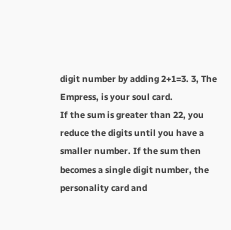digit number by adding 2+1=3. 3, The Empress, is your soul card.
If the sum is greater than 22, you reduce the digits until you have a smaller number. If the sum then becomes a single digit number, the personality card and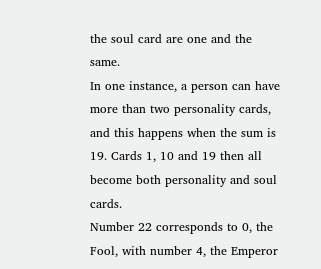the soul card are one and the same.
In one instance, a person can have more than two personality cards, and this happens when the sum is 19. Cards 1, 10 and 19 then all become both personality and soul cards.
Number 22 corresponds to 0, the Fool, with number 4, the Emperor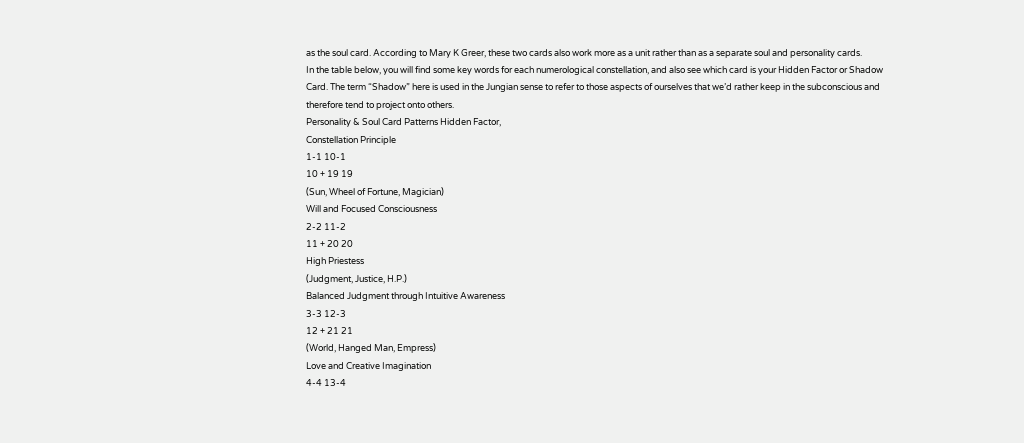as the soul card. According to Mary K Greer, these two cards also work more as a unit rather than as a separate soul and personality cards.
In the table below, you will find some key words for each numerological constellation, and also see which card is your Hidden Factor or Shadow Card. The term “Shadow” here is used in the Jungian sense to refer to those aspects of ourselves that we’d rather keep in the subconscious and therefore tend to project onto others.
Personality & Soul Card Patterns Hidden Factor,
Constellation Principle
1-1 10-1
10 + 19 19
(Sun, Wheel of Fortune, Magician)
Will and Focused Consciousness
2-2 11-2
11 + 20 20
High Priestess
(Judgment, Justice, H.P.)
Balanced Judgment through Intuitive Awareness
3-3 12-3
12 + 21 21
(World, Hanged Man, Empress)
Love and Creative Imagination
4-4 13-4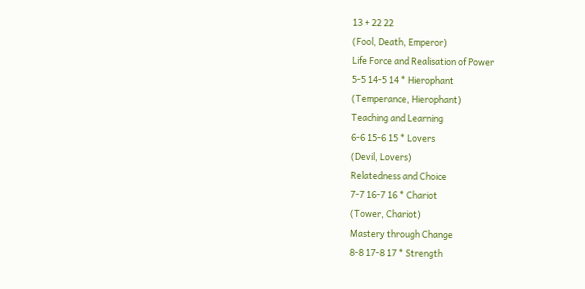13 + 22 22
(Fool, Death, Emperor)
Life Force and Realisation of Power
5-5 14-5 14 * Hierophant
(Temperance, Hierophant)
Teaching and Learning
6-6 15-6 15 * Lovers
(Devil, Lovers)
Relatedness and Choice
7-7 16-7 16 * Chariot
(Tower, Chariot)
Mastery through Change
8-8 17-8 17 * Strength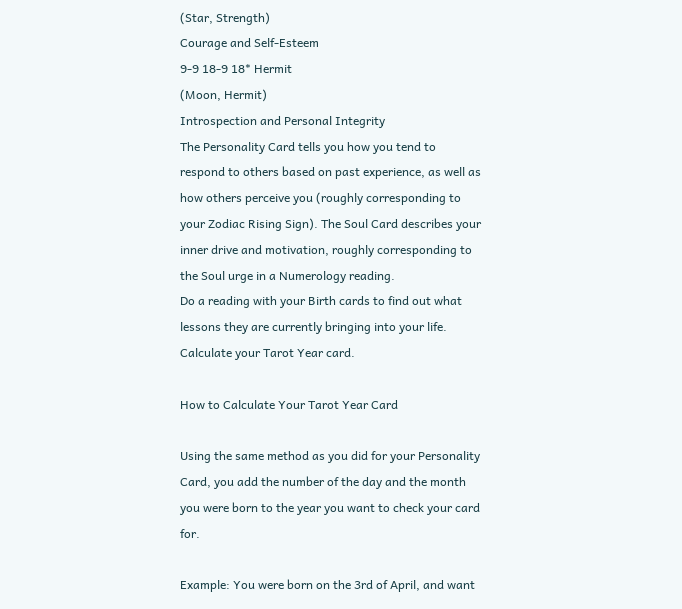(Star, Strength)
Courage and Self-Esteem
9-9 18-9 18* Hermit
(Moon, Hermit)
Introspection and Personal Integrity
The Personality Card tells you how you tend to respond to others based on past experience, as well as how others perceive you (roughly corresponding to your Zodiac Rising Sign). The Soul Card describes your inner drive and motivation, roughly corresponding to the Soul urge in a Numerology reading.
Do a reading with your Birth cards to find out what lessons they are currently bringing into your life.
Calculate your Tarot Year card.

How to Calculate Your Tarot Year Card

Using the same method as you did for your Personality Card, you add the number of the day and the month you were born to the year you want to check your card for.

Example: You were born on the 3rd of April, and want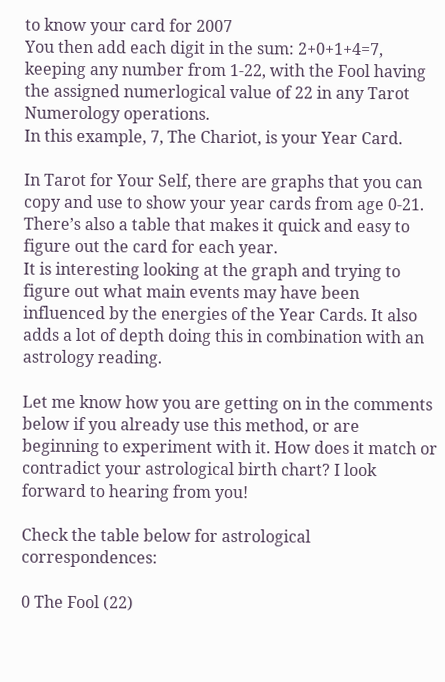to know your card for 2007
You then add each digit in the sum: 2+0+1+4=7, keeping any number from 1-22, with the Fool having the assigned numerlogical value of 22 in any Tarot Numerology operations.
In this example, 7, The Chariot, is your Year Card.

In Tarot for Your Self, there are graphs that you can copy and use to show your year cards from age 0-21. There’s also a table that makes it quick and easy to figure out the card for each year.
It is interesting looking at the graph and trying to figure out what main events may have been influenced by the energies of the Year Cards. It also adds a lot of depth doing this in combination with an astrology reading.

Let me know how you are getting on in the comments below if you already use this method, or are beginning to experiment with it. How does it match or contradict your astrological birth chart? I look forward to hearing from you!

Check the table below for astrological correspondences:

0 The Fool (22)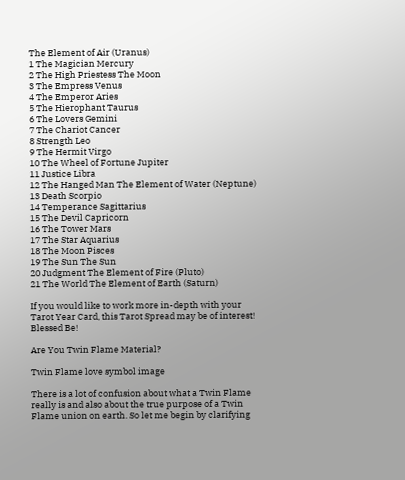The Element of Air (Uranus)
1 The Magician Mercury
2 The High Priestess The Moon
3 The Empress Venus
4 The Emperor Aries
5 The Hierophant Taurus
6 The Lovers Gemini
7 The Chariot Cancer
8 Strength Leo
9 The Hermit Virgo
10 The Wheel of Fortune Jupiter
11 Justice Libra
12 The Hanged Man The Element of Water (Neptune)
13 Death Scorpio
14 Temperance Sagittarius
15 The Devil Capricorn
16 The Tower Mars
17 The Star Aquarius
18 The Moon Pisces
19 The Sun The Sun
20 Judgment The Element of Fire (Pluto)
21 The World The Element of Earth (Saturn)

If you would like to work more in-depth with your Tarot Year Card, this Tarot Spread may be of interest!
Blessed Be!

Are You Twin Flame Material?

Twin Flame love symbol image

There is a lot of confusion about what a Twin Flame really is and also about the true purpose of a Twin Flame union on earth. So let me begin by clarifying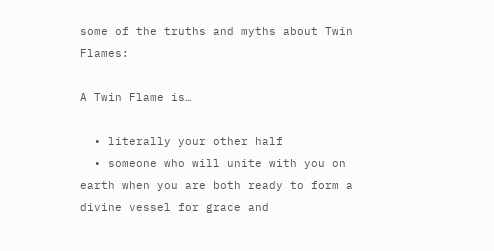some of the truths and myths about Twin Flames:

A Twin Flame is…

  • literally your other half
  • someone who will unite with you on earth when you are both ready to form a divine vessel for grace and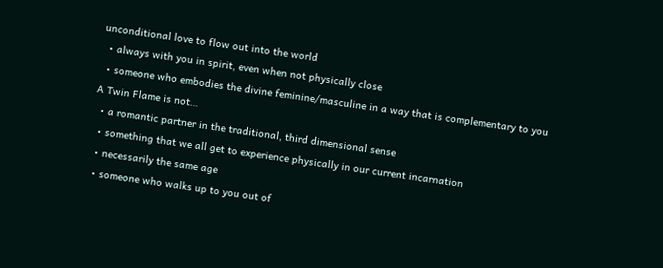unconditional love to flow out into the world
  • always with you in spirit, even when not physically close
  • someone who embodies the divine feminine/masculine in a way that is complementary to you
A Twin Flame is not…
  • a romantic partner in the traditional, third dimensional sense
  • something that we all get to experience physically in our current incarnation
  • necessarily the same age
  • someone who walks up to you out of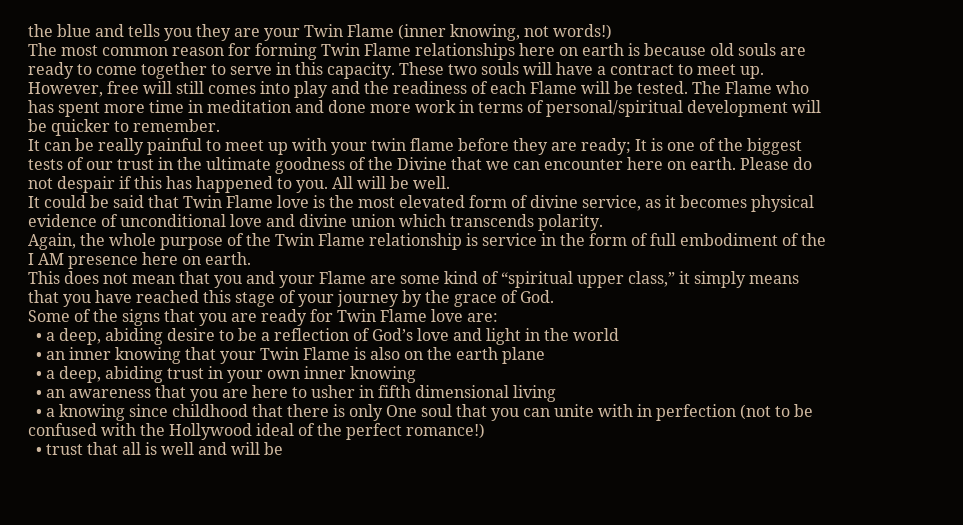the blue and tells you they are your Twin Flame (inner knowing, not words!)
The most common reason for forming Twin Flame relationships here on earth is because old souls are ready to come together to serve in this capacity. These two souls will have a contract to meet up.
However, free will still comes into play and the readiness of each Flame will be tested. The Flame who has spent more time in meditation and done more work in terms of personal/spiritual development will be quicker to remember.
It can be really painful to meet up with your twin flame before they are ready; It is one of the biggest tests of our trust in the ultimate goodness of the Divine that we can encounter here on earth. Please do not despair if this has happened to you. All will be well.
It could be said that Twin Flame love is the most elevated form of divine service, as it becomes physical evidence of unconditional love and divine union which transcends polarity.
Again, the whole purpose of the Twin Flame relationship is service in the form of full embodiment of the I AM presence here on earth.
This does not mean that you and your Flame are some kind of “spiritual upper class,” it simply means that you have reached this stage of your journey by the grace of God.
Some of the signs that you are ready for Twin Flame love are:
  • a deep, abiding desire to be a reflection of God’s love and light in the world
  • an inner knowing that your Twin Flame is also on the earth plane
  • a deep, abiding trust in your own inner knowing
  • an awareness that you are here to usher in fifth dimensional living
  • a knowing since childhood that there is only One soul that you can unite with in perfection (not to be confused with the Hollywood ideal of the perfect romance!)
  • trust that all is well and will be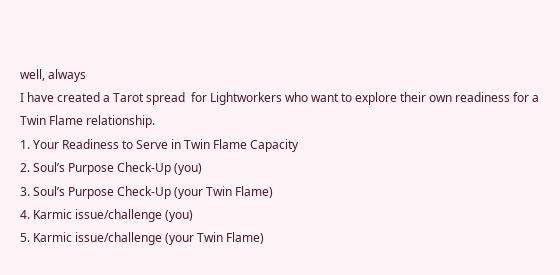well, always
I have created a Tarot spread  for Lightworkers who want to explore their own readiness for a Twin Flame relationship.
1. Your Readiness to Serve in Twin Flame Capacity
2. Soul’s Purpose Check-Up (you)
3. Soul’s Purpose Check-Up (your Twin Flame)
4. Karmic issue/challenge (you)
5. Karmic issue/challenge (your Twin Flame)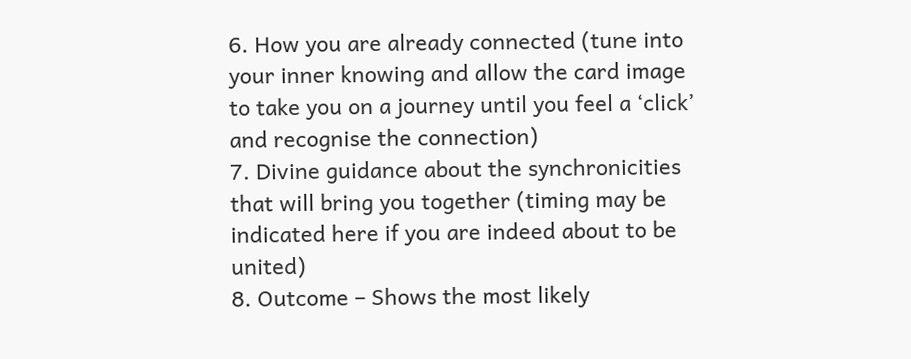6. How you are already connected (tune into your inner knowing and allow the card image to take you on a journey until you feel a ‘click’ and recognise the connection)
7. Divine guidance about the synchronicities that will bring you together (timing may be indicated here if you are indeed about to be united)
8. Outcome – Shows the most likely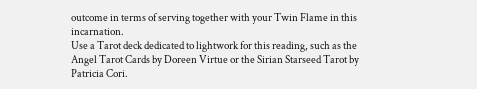outcome in terms of serving together with your Twin Flame in this incarnation.
Use a Tarot deck dedicated to lightwork for this reading, such as the Angel Tarot Cards by Doreen Virtue or the Sirian Starseed Tarot by Patricia Cori.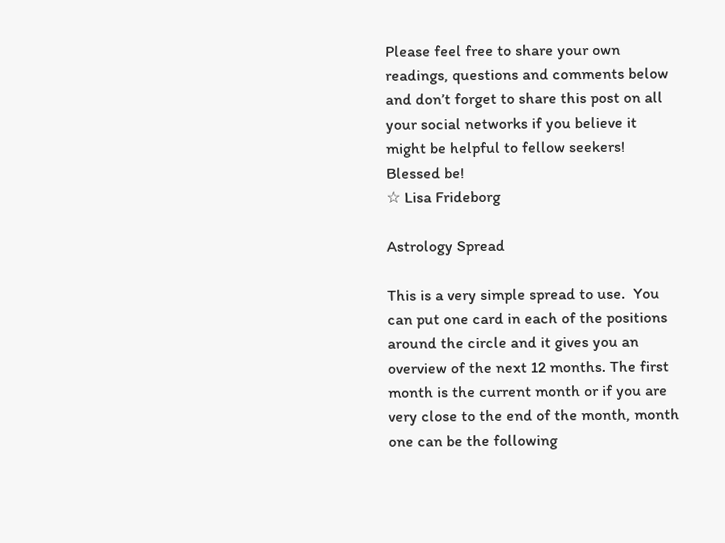Please feel free to share your own readings, questions and comments below and don’t forget to share this post on all your social networks if you believe it might be helpful to fellow seekers!
Blessed be!
☆ Lisa Frideborg

Astrology Spread

This is a very simple spread to use.  You can put one card in each of the positions around the circle and it gives you an overview of the next 12 months. The first month is the current month or if you are very close to the end of the month, month one can be the following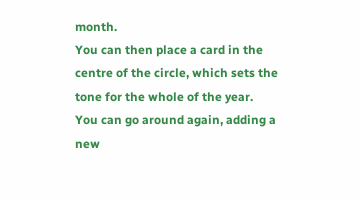month.
You can then place a card in the centre of the circle, which sets the tone for the whole of the year.
You can go around again, adding a new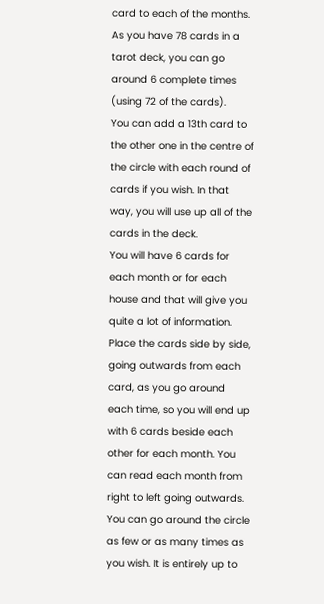card to each of the months.
As you have 78 cards in a tarot deck, you can go around 6 complete times (using 72 of the cards).
You can add a 13th card to the other one in the centre of the circle with each round of cards if you wish. In that way, you will use up all of the cards in the deck.
You will have 6 cards for each month or for each house and that will give you quite a lot of information.
Place the cards side by side, going outwards from each card, as you go around each time, so you will end up with 6 cards beside each other for each month. You can read each month from right to left going outwards.
You can go around the circle as few or as many times as you wish. It is entirely up to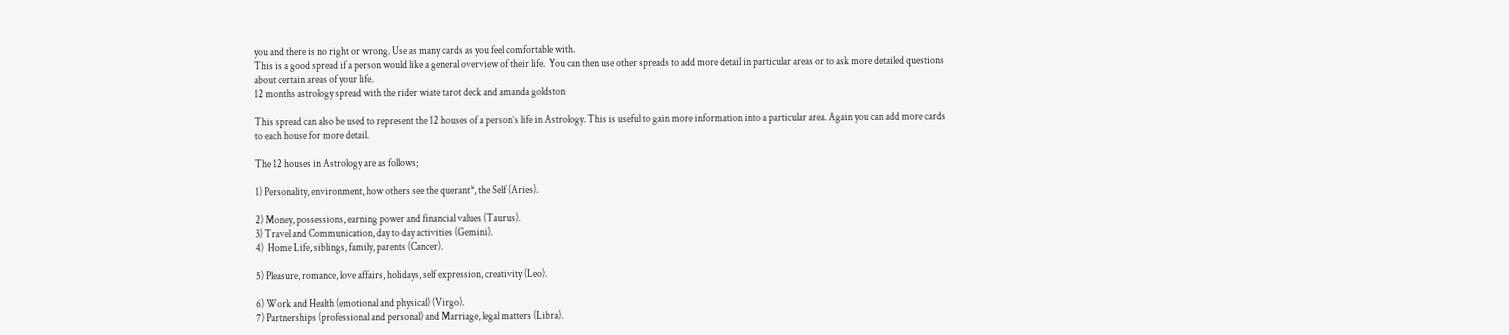you and there is no right or wrong. Use as many cards as you feel comfortable with.
This is a good spread if a person would like a general overview of their life.  You can then use other spreads to add more detail in particular areas or to ask more detailed questions about certain areas of your life.
12 months astrology spread with the rider wiate tarot deck and amanda goldston

This spread can also be used to represent the 12 houses of a person’s life in Astrology. This is useful to gain more information into a particular area. Again you can add more cards to each house for more detail.

The 12 houses in Astrology are as follows;

1) Personality, environment, how others see the querant*, the Self (Aries).

2) Money, possessions, earning power and financial values (Taurus).
3) Travel and Communication, day to day activities (Gemini).
4)  Home Life, siblings, family, parents (Cancer).

5) Pleasure, romance, love affairs, holidays, self expression, creativity (Leo).

6) Work and Health (emotional and physical) (Virgo).
7) Partnerships (professional and personal) and Marriage, legal matters (Libra).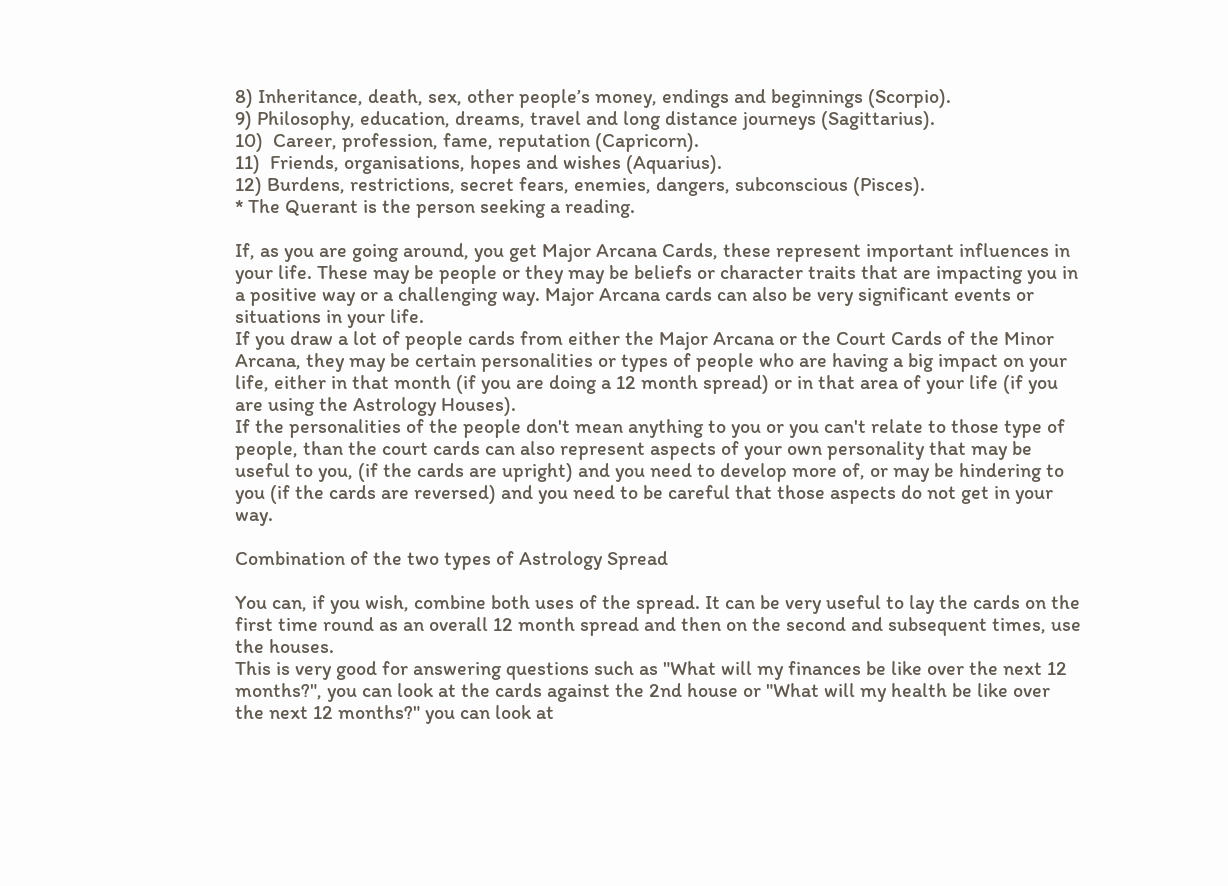8) Inheritance, death, sex, other people’s money, endings and beginnings (Scorpio).
9) Philosophy, education, dreams, travel and long distance journeys (Sagittarius).
10)  Career, profession, fame, reputation (Capricorn).
11)  Friends, organisations, hopes and wishes (Aquarius).
12) Burdens, restrictions, secret fears, enemies, dangers, subconscious (Pisces).
* The Querant is the person seeking a reading.

If, as you are going around, you get Major Arcana Cards, these represent important influences in your life. These may be people or they may be beliefs or character traits that are impacting you in a positive way or a challenging way. Major Arcana cards can also be very significant events or situations in your life.
If you draw a lot of people cards from either the Major Arcana or the Court Cards of the Minor Arcana, they may be certain personalities or types of people who are having a big impact on your life, either in that month (if you are doing a 12 month spread) or in that area of your life (if you are using the Astrology Houses).
If the personalities of the people don't mean anything to you or you can't relate to those type of people, than the court cards can also represent aspects of your own personality that may be useful to you, (if the cards are upright) and you need to develop more of, or may be hindering to you (if the cards are reversed) and you need to be careful that those aspects do not get in your way.

Combination of the two types of Astrology Spread

You can, if you wish, combine both uses of the spread. It can be very useful to lay the cards on the first time round as an overall 12 month spread and then on the second and subsequent times, use the houses.
This is very good for answering questions such as "What will my finances be like over the next 12 months?", you can look at the cards against the 2nd house or "What will my health be like over the next 12 months?" you can look at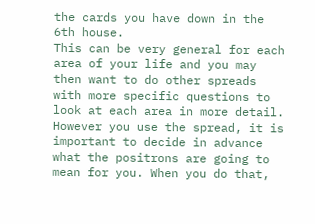the cards you have down in the 6th house.
This can be very general for each area of your life and you may then want to do other spreads with more specific questions to look at each area in more detail.
However you use the spread, it is important to decide in advance what the positrons are going to mean for you. When you do that,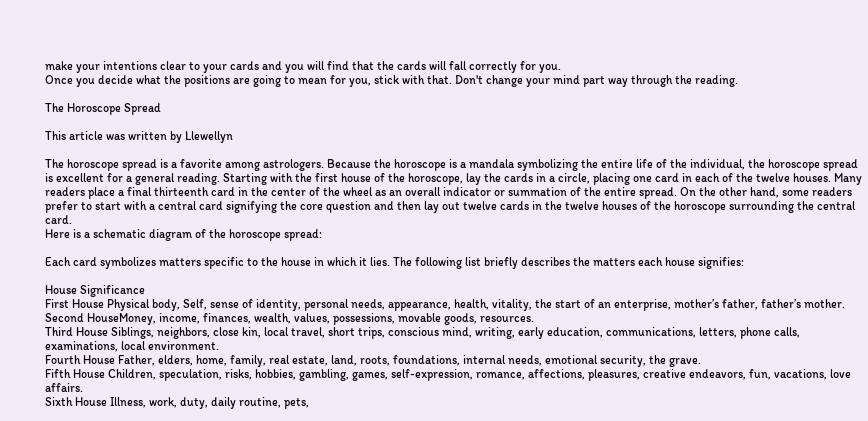make your intentions clear to your cards and you will find that the cards will fall correctly for you.
Once you decide what the positions are going to mean for you, stick with that. Don't change your mind part way through the reading.

The Horoscope Spread

This article was written by Llewellyn

The horoscope spread is a favorite among astrologers. Because the horoscope is a mandala symbolizing the entire life of the individual, the horoscope spread is excellent for a general reading. Starting with the first house of the horoscope, lay the cards in a circle, placing one card in each of the twelve houses. Many readers place a final thirteenth card in the center of the wheel as an overall indicator or summation of the entire spread. On the other hand, some readers prefer to start with a central card signifying the core question and then lay out twelve cards in the twelve houses of the horoscope surrounding the central card.
Here is a schematic diagram of the horoscope spread:

Each card symbolizes matters specific to the house in which it lies. The following list briefly describes the matters each house signifies:

House Significance
First House Physical body, Self, sense of identity, personal needs, appearance, health, vitality, the start of an enterprise, mother’s father, father’s mother.
Second HouseMoney, income, finances, wealth, values, possessions, movable goods, resources.
Third House Siblings, neighbors, close kin, local travel, short trips, conscious mind, writing, early education, communications, letters, phone calls, examinations, local environment.
Fourth House Father, elders, home, family, real estate, land, roots, foundations, internal needs, emotional security, the grave.
Fifth House Children, speculation, risks, hobbies, gambling, games, self-expression, romance, affections, pleasures, creative endeavors, fun, vacations, love affairs.
Sixth House Illness, work, duty, daily routine, pets,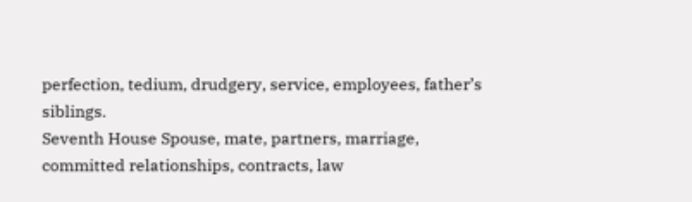perfection, tedium, drudgery, service, employees, father’s siblings.
Seventh House Spouse, mate, partners, marriage, committed relationships, contracts, law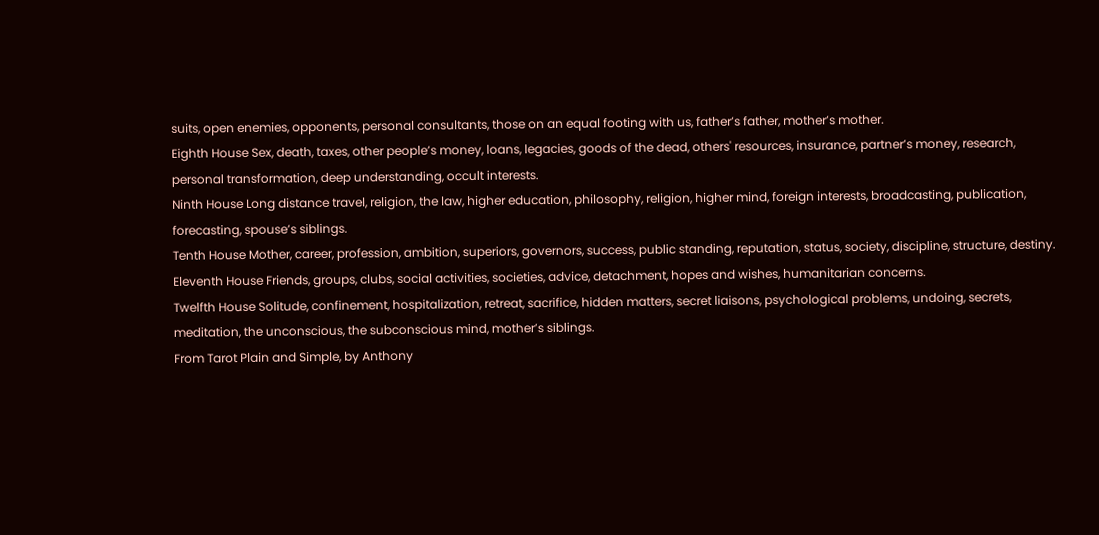suits, open enemies, opponents, personal consultants, those on an equal footing with us, father’s father, mother’s mother.
Eighth House Sex, death, taxes, other people’s money, loans, legacies, goods of the dead, others' resources, insurance, partner’s money, research, personal transformation, deep understanding, occult interests.
Ninth House Long distance travel, religion, the law, higher education, philosophy, religion, higher mind, foreign interests, broadcasting, publication, forecasting, spouse’s siblings.
Tenth House Mother, career, profession, ambition, superiors, governors, success, public standing, reputation, status, society, discipline, structure, destiny.
Eleventh House Friends, groups, clubs, social activities, societies, advice, detachment, hopes and wishes, humanitarian concerns.
Twelfth House Solitude, confinement, hospitalization, retreat, sacrifice, hidden matters, secret liaisons, psychological problems, undoing, secrets, meditation, the unconscious, the subconscious mind, mother’s siblings.
From Tarot Plain and Simple, by Anthony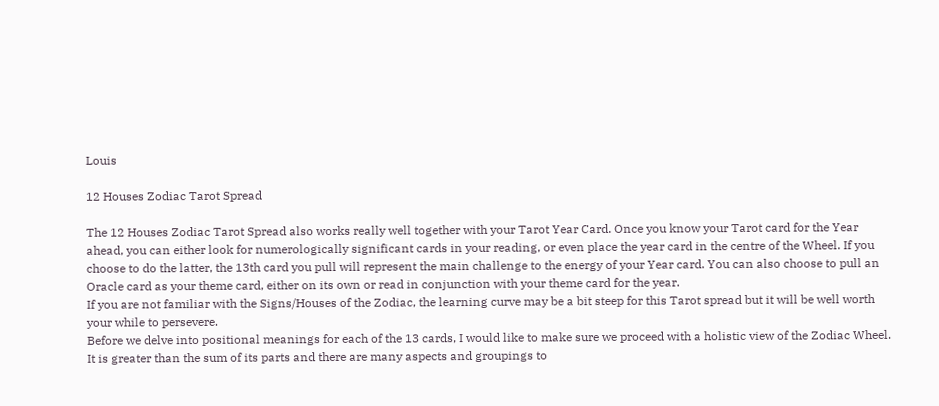Louis

12 Houses Zodiac Tarot Spread

The 12 Houses Zodiac Tarot Spread also works really well together with your Tarot Year Card. Once you know your Tarot card for the Year ahead, you can either look for numerologically significant cards in your reading, or even place the year card in the centre of the Wheel. If you choose to do the latter, the 13th card you pull will represent the main challenge to the energy of your Year card. You can also choose to pull an Oracle card as your theme card, either on its own or read in conjunction with your theme card for the year.
If you are not familiar with the Signs/Houses of the Zodiac, the learning curve may be a bit steep for this Tarot spread but it will be well worth your while to persevere.
Before we delve into positional meanings for each of the 13 cards, I would like to make sure we proceed with a holistic view of the Zodiac Wheel. It is greater than the sum of its parts and there are many aspects and groupings to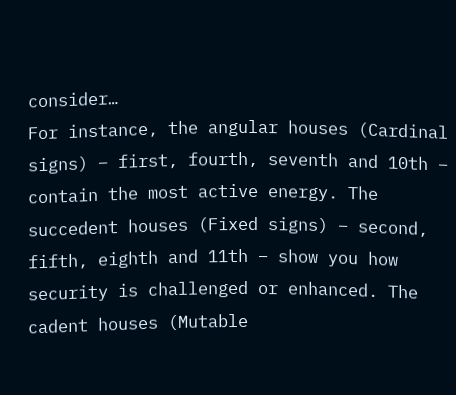consider…
For instance, the angular houses (Cardinal signs) – first, fourth, seventh and 10th – contain the most active energy. The succedent houses (Fixed signs) – second, fifth, eighth and 11th – show you how security is challenged or enhanced. The cadent houses (Mutable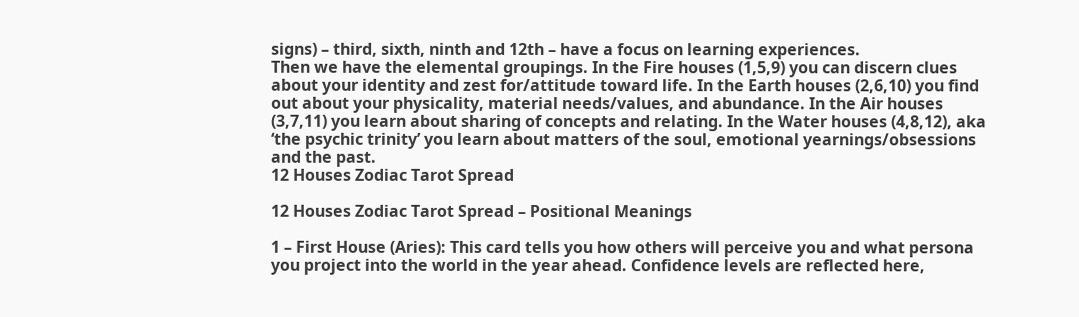signs) – third, sixth, ninth and 12th – have a focus on learning experiences.
Then we have the elemental groupings. In the Fire houses (1,5,9) you can discern clues about your identity and zest for/attitude toward life. In the Earth houses (2,6,10) you find out about your physicality, material needs/values, and abundance. In the Air houses (3,7,11) you learn about sharing of concepts and relating. In the Water houses (4,8,12), aka ‘the psychic trinity’ you learn about matters of the soul, emotional yearnings/obsessions and the past.
12 Houses Zodiac Tarot Spread

12 Houses Zodiac Tarot Spread – Positional Meanings

1 – First House (Aries): This card tells you how others will perceive you and what persona you project into the world in the year ahead. Confidence levels are reflected here,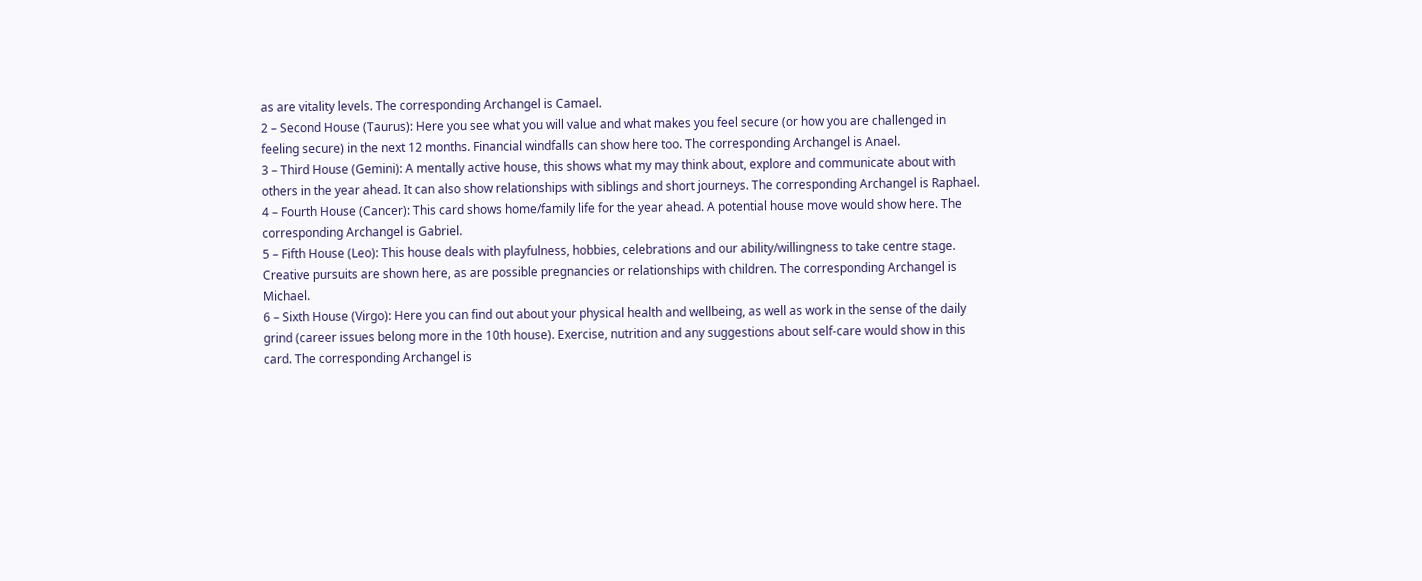as are vitality levels. The corresponding Archangel is Camael.
2 – Second House (Taurus): Here you see what you will value and what makes you feel secure (or how you are challenged in feeling secure) in the next 12 months. Financial windfalls can show here too. The corresponding Archangel is Anael.
3 – Third House (Gemini): A mentally active house, this shows what my may think about, explore and communicate about with others in the year ahead. It can also show relationships with siblings and short journeys. The corresponding Archangel is Raphael.
4 – Fourth House (Cancer): This card shows home/family life for the year ahead. A potential house move would show here. The corresponding Archangel is Gabriel.
5 – Fifth House (Leo): This house deals with playfulness, hobbies, celebrations and our ability/willingness to take centre stage. Creative pursuits are shown here, as are possible pregnancies or relationships with children. The corresponding Archangel is Michael.
6 – Sixth House (Virgo): Here you can find out about your physical health and wellbeing, as well as work in the sense of the daily grind (career issues belong more in the 10th house). Exercise, nutrition and any suggestions about self-care would show in this card. The corresponding Archangel is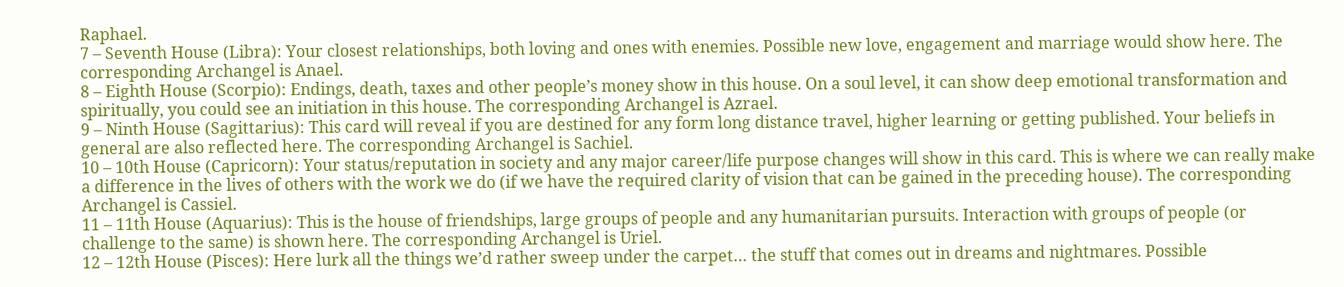Raphael.
7 – Seventh House (Libra): Your closest relationships, both loving and ones with enemies. Possible new love, engagement and marriage would show here. The corresponding Archangel is Anael.
8 – Eighth House (Scorpio): Endings, death, taxes and other people’s money show in this house. On a soul level, it can show deep emotional transformation and spiritually, you could see an initiation in this house. The corresponding Archangel is Azrael.
9 – Ninth House (Sagittarius): This card will reveal if you are destined for any form long distance travel, higher learning or getting published. Your beliefs in general are also reflected here. The corresponding Archangel is Sachiel.
10 – 10th House (Capricorn): Your status/reputation in society and any major career/life purpose changes will show in this card. This is where we can really make a difference in the lives of others with the work we do (if we have the required clarity of vision that can be gained in the preceding house). The corresponding Archangel is Cassiel.
11 – 11th House (Aquarius): This is the house of friendships, large groups of people and any humanitarian pursuits. Interaction with groups of people (or challenge to the same) is shown here. The corresponding Archangel is Uriel.
12 – 12th House (Pisces): Here lurk all the things we’d rather sweep under the carpet… the stuff that comes out in dreams and nightmares. Possible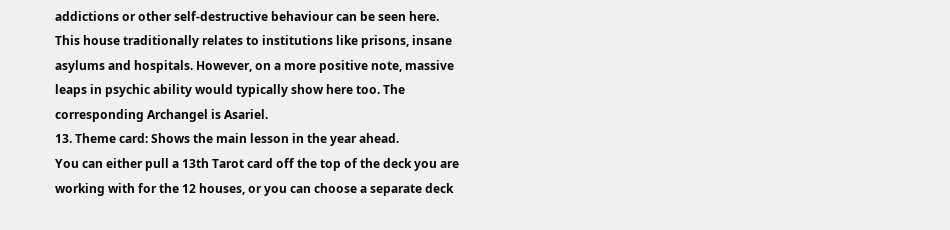addictions or other self-destructive behaviour can be seen here. This house traditionally relates to institutions like prisons, insane asylums and hospitals. However, on a more positive note, massive leaps in psychic ability would typically show here too. The corresponding Archangel is Asariel.
13. Theme card: Shows the main lesson in the year ahead.
You can either pull a 13th Tarot card off the top of the deck you are working with for the 12 houses, or you can choose a separate deck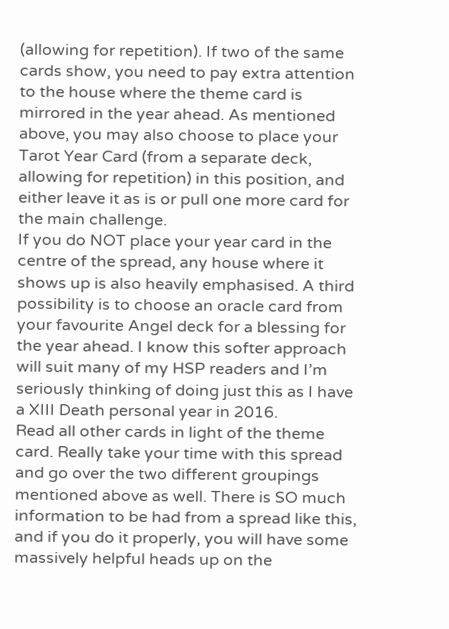(allowing for repetition). If two of the same cards show, you need to pay extra attention to the house where the theme card is mirrored in the year ahead. As mentioned above, you may also choose to place your Tarot Year Card (from a separate deck, allowing for repetition) in this position, and either leave it as is or pull one more card for the main challenge.
If you do NOT place your year card in the centre of the spread, any house where it shows up is also heavily emphasised. A third possibility is to choose an oracle card from your favourite Angel deck for a blessing for the year ahead. I know this softer approach will suit many of my HSP readers and I’m seriously thinking of doing just this as I have a XIII Death personal year in 2016.
Read all other cards in light of the theme card. Really take your time with this spread and go over the two different groupings mentioned above as well. There is SO much information to be had from a spread like this, and if you do it properly, you will have some massively helpful heads up on the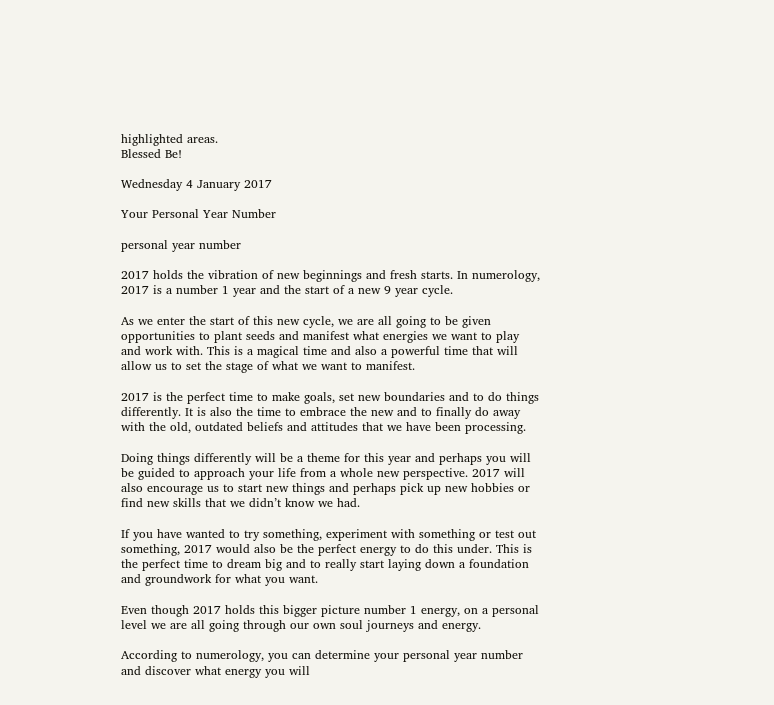highlighted areas.
Blessed Be!

Wednesday 4 January 2017

Your Personal Year Number

personal year number

2017 holds the vibration of new beginnings and fresh starts. In numerology, 2017 is a number 1 year and the start of a new 9 year cycle.

As we enter the start of this new cycle, we are all going to be given opportunities to plant seeds and manifest what energies we want to play and work with. This is a magical time and also a powerful time that will allow us to set the stage of what we want to manifest.

2017 is the perfect time to make goals, set new boundaries and to do things differently. It is also the time to embrace the new and to finally do away with the old, outdated beliefs and attitudes that we have been processing.

Doing things differently will be a theme for this year and perhaps you will be guided to approach your life from a whole new perspective. 2017 will also encourage us to start new things and perhaps pick up new hobbies or find new skills that we didn’t know we had.

If you have wanted to try something, experiment with something or test out something, 2017 would also be the perfect energy to do this under. This is the perfect time to dream big and to really start laying down a foundation and groundwork for what you want.

Even though 2017 holds this bigger picture number 1 energy, on a personal level we are all going through our own soul journeys and energy.

According to numerology, you can determine your personal year number and discover what energy you will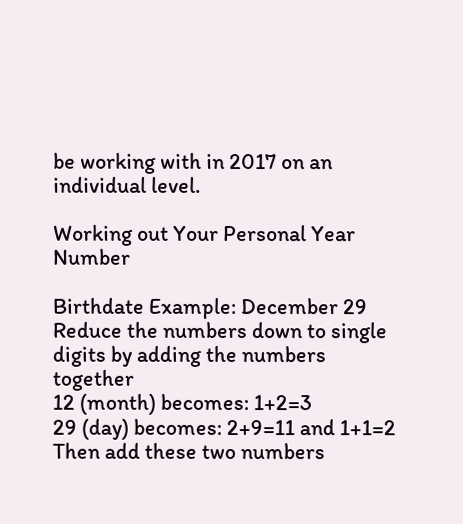be working with in 2017 on an individual level.

Working out Your Personal Year Number

Birthdate Example: December 29
Reduce the numbers down to single digits by adding the numbers together
12 (month) becomes: 1+2=3
29 (day) becomes: 2+9=11 and 1+1=2
Then add these two numbers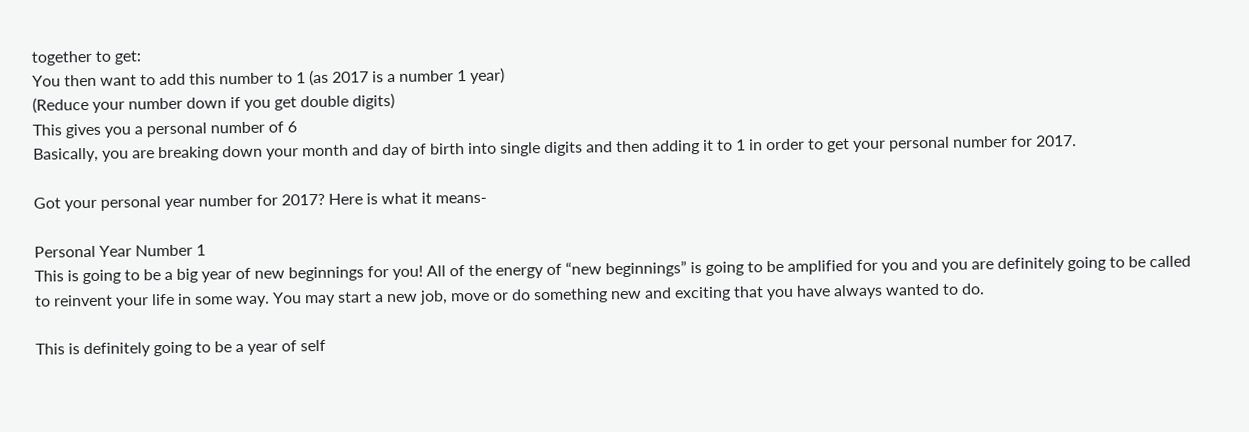together to get:
You then want to add this number to 1 (as 2017 is a number 1 year)
(Reduce your number down if you get double digits)
This gives you a personal number of 6
Basically, you are breaking down your month and day of birth into single digits and then adding it to 1 in order to get your personal number for 2017.

Got your personal year number for 2017? Here is what it means-

Personal Year Number 1
This is going to be a big year of new beginnings for you! All of the energy of “new beginnings” is going to be amplified for you and you are definitely going to be called to reinvent your life in some way. You may start a new job, move or do something new and exciting that you have always wanted to do.

This is definitely going to be a year of self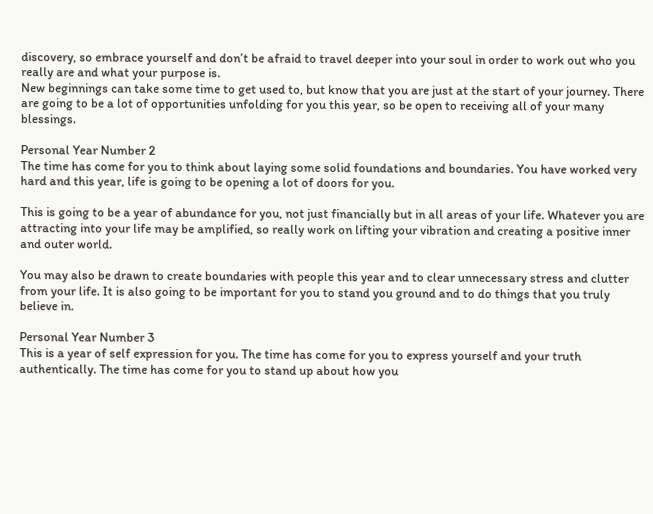discovery, so embrace yourself and don’t be afraid to travel deeper into your soul in order to work out who you really are and what your purpose is.
New beginnings can take some time to get used to, but know that you are just at the start of your journey. There are going to be a lot of opportunities unfolding for you this year, so be open to receiving all of your many blessings.

Personal Year Number 2
The time has come for you to think about laying some solid foundations and boundaries. You have worked very hard and this year, life is going to be opening a lot of doors for you.

This is going to be a year of abundance for you, not just financially but in all areas of your life. Whatever you are attracting into your life may be amplified, so really work on lifting your vibration and creating a positive inner and outer world.

You may also be drawn to create boundaries with people this year and to clear unnecessary stress and clutter from your life. It is also going to be important for you to stand you ground and to do things that you truly believe in.

Personal Year Number 3
This is a year of self expression for you. The time has come for you to express yourself and your truth authentically. The time has come for you to stand up about how you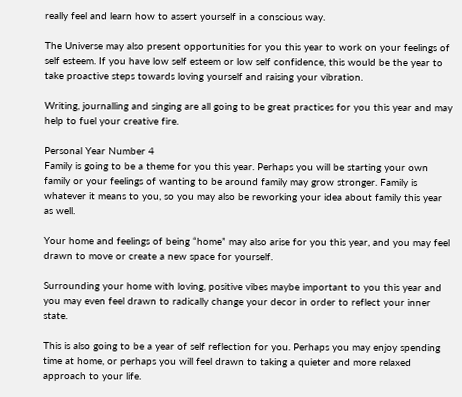really feel and learn how to assert yourself in a conscious way.

The Universe may also present opportunities for you this year to work on your feelings of self esteem. If you have low self esteem or low self confidence, this would be the year to take proactive steps towards loving yourself and raising your vibration.

Writing, journalling and singing are all going to be great practices for you this year and may help to fuel your creative fire.

Personal Year Number 4
Family is going to be a theme for you this year. Perhaps you will be starting your own family or your feelings of wanting to be around family may grow stronger. Family is whatever it means to you, so you may also be reworking your idea about family this year as well.

Your home and feelings of being “home” may also arise for you this year, and you may feel drawn to move or create a new space for yourself.

Surrounding your home with loving, positive vibes maybe important to you this year and you may even feel drawn to radically change your decor in order to reflect your inner state.

This is also going to be a year of self reflection for you. Perhaps you may enjoy spending time at home, or perhaps you will feel drawn to taking a quieter and more relaxed approach to your life.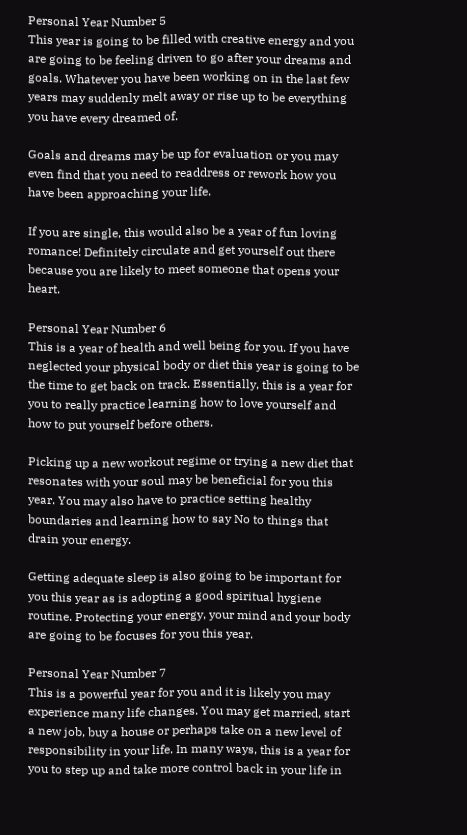Personal Year Number 5
This year is going to be filled with creative energy and you are going to be feeling driven to go after your dreams and goals. Whatever you have been working on in the last few years may suddenly melt away or rise up to be everything you have every dreamed of.

Goals and dreams may be up for evaluation or you may even find that you need to readdress or rework how you have been approaching your life.

If you are single, this would also be a year of fun loving romance! Definitely circulate and get yourself out there because you are likely to meet someone that opens your heart.

Personal Year Number 6
This is a year of health and well being for you. If you have neglected your physical body or diet this year is going to be the time to get back on track. Essentially, this is a year for you to really practice learning how to love yourself and how to put yourself before others.

Picking up a new workout regime or trying a new diet that resonates with your soul may be beneficial for you this year. You may also have to practice setting healthy boundaries and learning how to say No to things that drain your energy.

Getting adequate sleep is also going to be important for you this year as is adopting a good spiritual hygiene routine. Protecting your energy, your mind and your body are going to be focuses for you this year.

Personal Year Number 7
This is a powerful year for you and it is likely you may experience many life changes. You may get married, start a new job, buy a house or perhaps take on a new level of responsibility in your life. In many ways, this is a year for you to step up and take more control back in your life in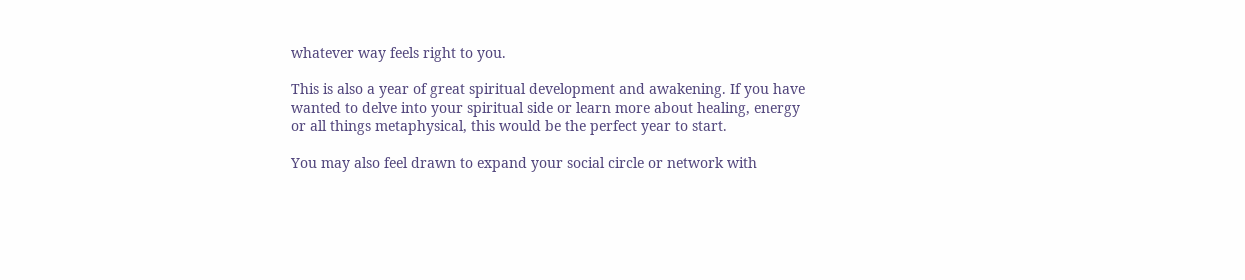whatever way feels right to you.

This is also a year of great spiritual development and awakening. If you have wanted to delve into your spiritual side or learn more about healing, energy or all things metaphysical, this would be the perfect year to start.

You may also feel drawn to expand your social circle or network with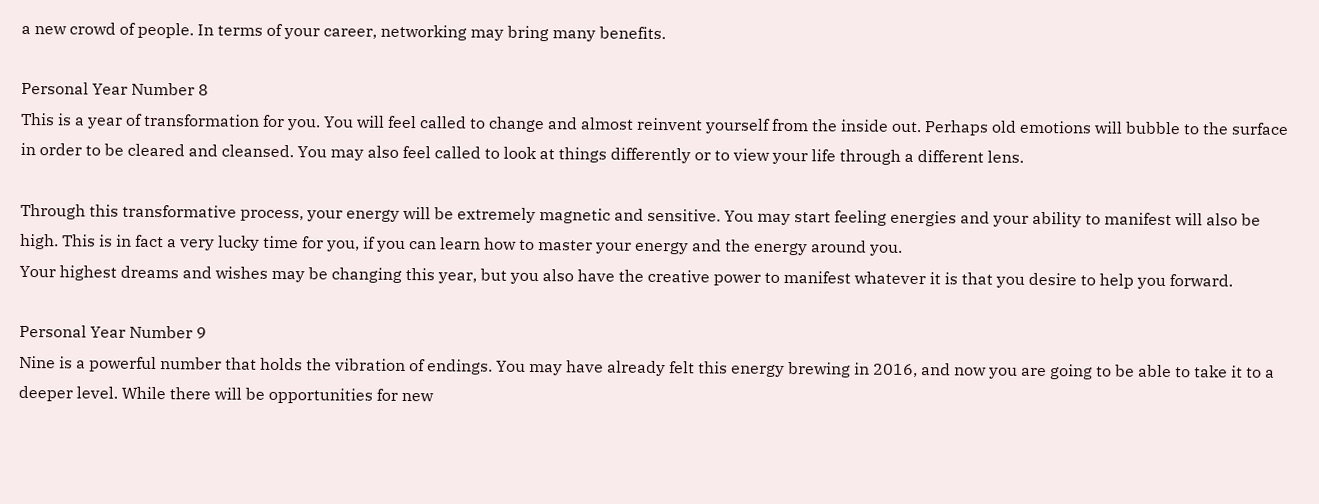a new crowd of people. In terms of your career, networking may bring many benefits.

Personal Year Number 8
This is a year of transformation for you. You will feel called to change and almost reinvent yourself from the inside out. Perhaps old emotions will bubble to the surface in order to be cleared and cleansed. You may also feel called to look at things differently or to view your life through a different lens.

Through this transformative process, your energy will be extremely magnetic and sensitive. You may start feeling energies and your ability to manifest will also be high. This is in fact a very lucky time for you, if you can learn how to master your energy and the energy around you.
Your highest dreams and wishes may be changing this year, but you also have the creative power to manifest whatever it is that you desire to help you forward.

Personal Year Number 9
Nine is a powerful number that holds the vibration of endings. You may have already felt this energy brewing in 2016, and now you are going to be able to take it to a deeper level. While there will be opportunities for new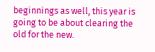beginnings as well, this year is going to be about clearing the old for the new.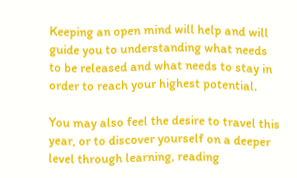Keeping an open mind will help and will guide you to understanding what needs to be released and what needs to stay in order to reach your highest potential.

You may also feel the desire to travel this year, or to discover yourself on a deeper level through learning, reading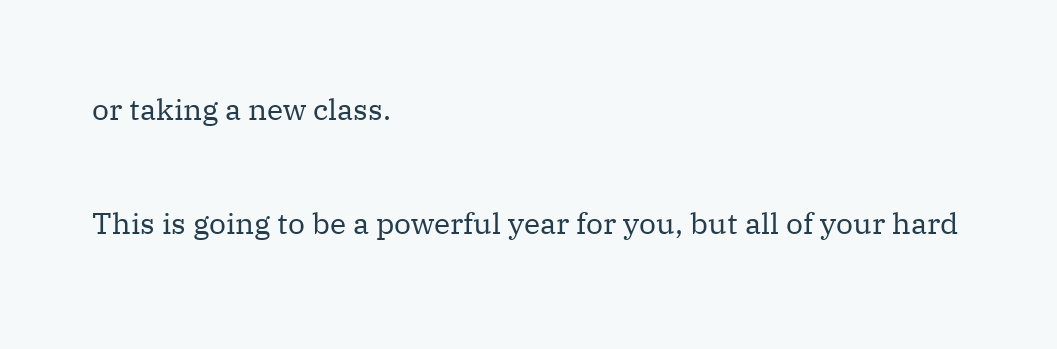or taking a new class.

This is going to be a powerful year for you, but all of your hard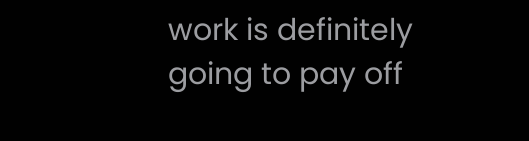work is definitely going to pay off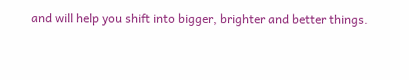and will help you shift into bigger, brighter and better things.